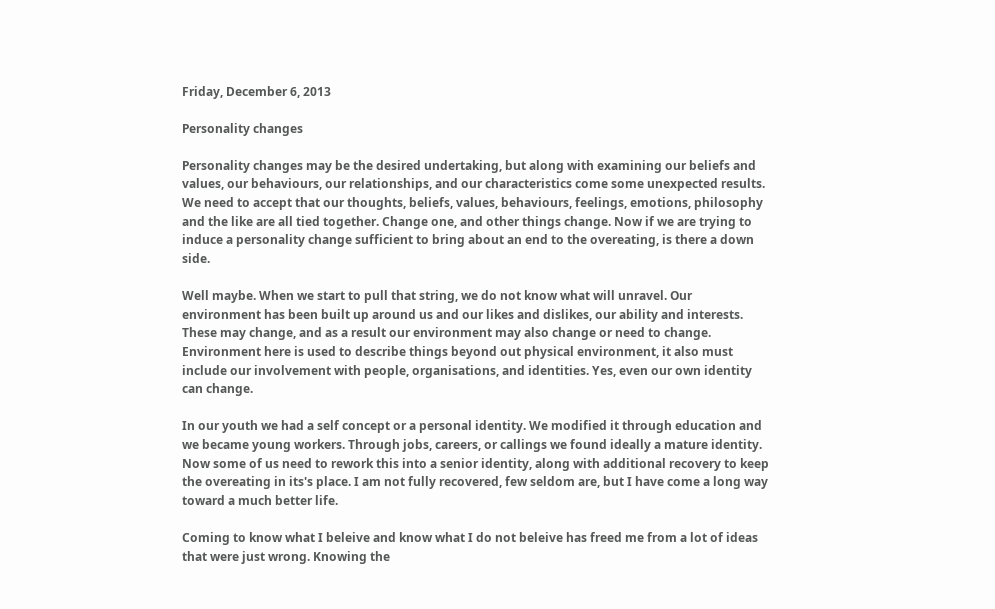Friday, December 6, 2013

Personality changes

Personality changes may be the desired undertaking, but along with examining our beliefs and values, our behaviours, our relationships, and our characteristics come some unexpected results. We need to accept that our thoughts, beliefs, values, behaviours, feelings, emotions, philosophy and the like are all tied together. Change one, and other things change. Now if we are trying to induce a personality change sufficient to bring about an end to the overeating, is there a down side.

Well maybe. When we start to pull that string, we do not know what will unravel. Our environment has been built up around us and our likes and dislikes, our ability and interests. These may change, and as a result our environment may also change or need to change. Environment here is used to describe things beyond out physical environment, it also must include our involvement with people, organisations, and identities. Yes, even our own identity can change.

In our youth we had a self concept or a personal identity. We modified it through education and we became young workers. Through jobs, careers, or callings we found ideally a mature identity. Now some of us need to rework this into a senior identity, along with additional recovery to keep the overeating in its's place. I am not fully recovered, few seldom are, but I have come a long way toward a much better life.

Coming to know what I beleive and know what I do not beleive has freed me from a lot of ideas that were just wrong. Knowing the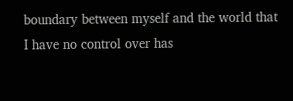boundary between myself and the world that I have no control over has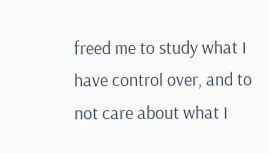freed me to study what I have control over, and to not care about what I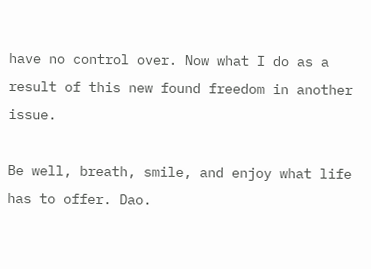have no control over. Now what I do as a result of this new found freedom in another issue.

Be well, breath, smile, and enjoy what life has to offer. Dao.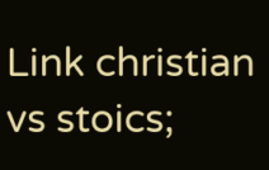Link christian vs stoics;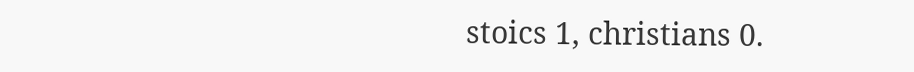stoics 1, christians 0.